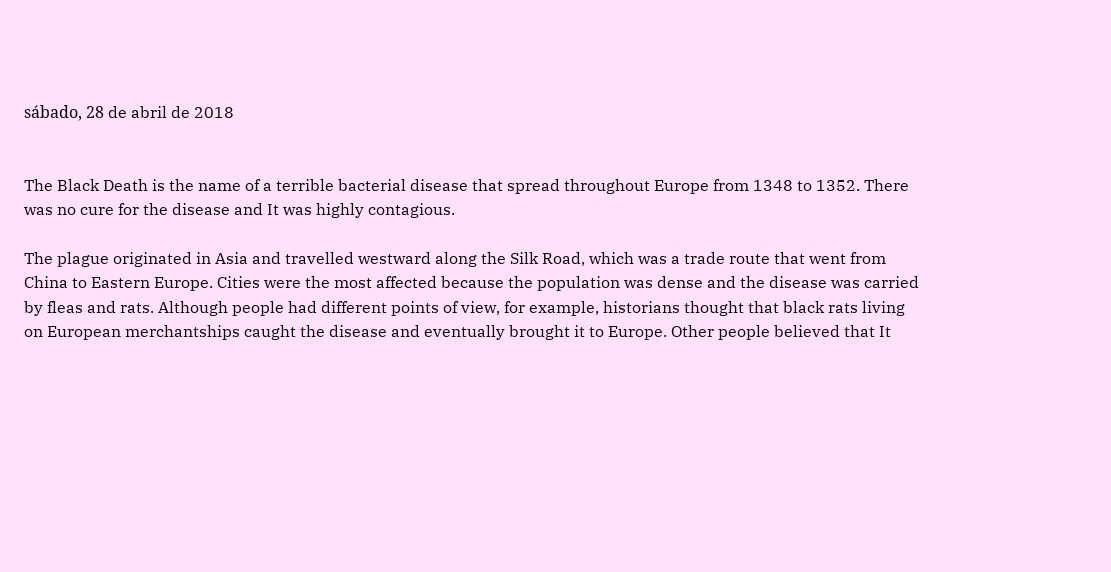sábado, 28 de abril de 2018


The Black Death is the name of a terrible bacterial disease that spread throughout Europe from 1348 to 1352. There was no cure for the disease and It was highly contagious.

The plague originated in Asia and travelled westward along the Silk Road, which was a trade route that went from China to Eastern Europe. Cities were the most affected because the population was dense and the disease was carried by fleas and rats. Although people had different points of view, for example, historians thought that black rats living on European merchantships caught the disease and eventually brought it to Europe. Other people believed that It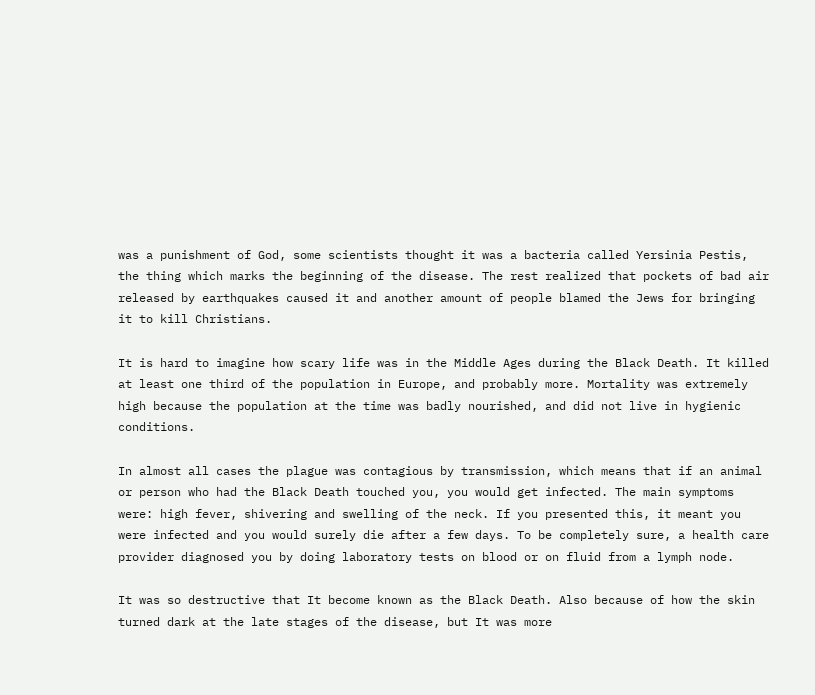was a punishment of God, some scientists thought it was a bacteria called Yersinia Pestis, the thing which marks the beginning of the disease. The rest realized that pockets of bad air released by earthquakes caused it and another amount of people blamed the Jews for bringing it to kill Christians.

It is hard to imagine how scary life was in the Middle Ages during the Black Death. It killed at least one third of the population in Europe, and probably more. Mortality was extremely high because the population at the time was badly nourished, and did not live in hygienic conditions.

In almost all cases the plague was contagious by transmission, which means that if an animal or person who had the Black Death touched you, you would get infected. The main symptoms were: high fever, shivering and swelling of the neck. If you presented this, it meant you were infected and you would surely die after a few days. To be completely sure, a health care provider diagnosed you by doing laboratory tests on blood or on fluid from a lymph node.

It was so destructive that It become known as the Black Death. Also because of how the skin turned dark at the late stages of the disease, but It was more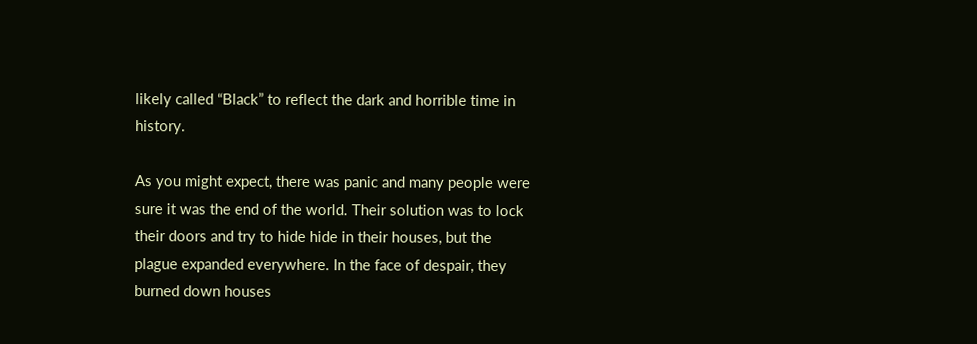likely called “Black” to reflect the dark and horrible time in history.

As you might expect, there was panic and many people were sure it was the end of the world. Their solution was to lock their doors and try to hide hide in their houses, but the plague expanded everywhere. In the face of despair, they burned down houses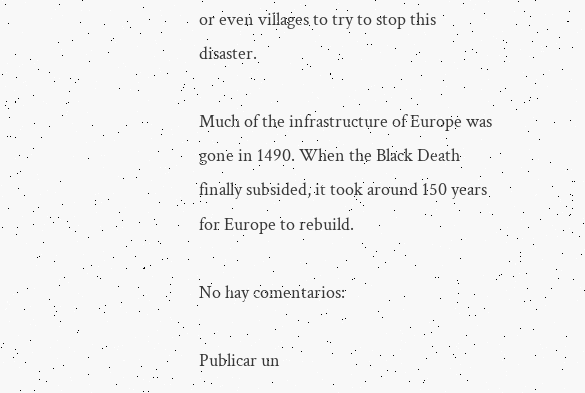or even villages to try to stop this disaster.

Much of the infrastructure of Europe was gone in 1490. When the Black Death finally subsided, it took around 150 years for Europe to rebuild.

No hay comentarios:

Publicar un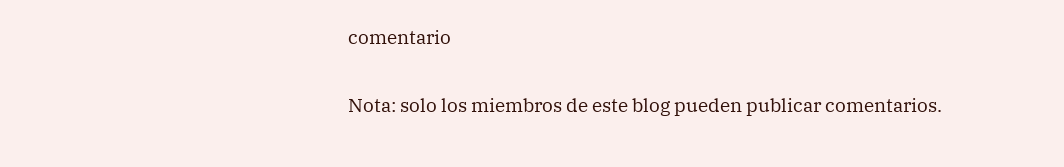comentario

Nota: solo los miembros de este blog pueden publicar comentarios.